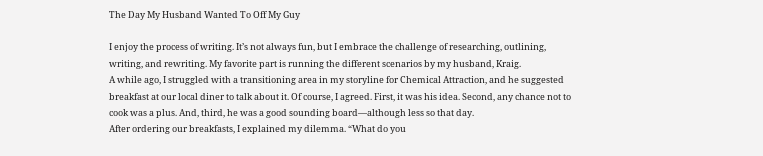The Day My Husband Wanted To Off My Guy

I enjoy the process of writing. It’s not always fun, but I embrace the challenge of researching, outlining, writing, and rewriting. My favorite part is running the different scenarios by my husband, Kraig.
A while ago, I struggled with a transitioning area in my storyline for Chemical Attraction, and he suggested breakfast at our local diner to talk about it. Of course, I agreed. First, it was his idea. Second, any chance not to cook was a plus. And, third, he was a good sounding board—although less so that day.
After ordering our breakfasts, I explained my dilemma. “What do you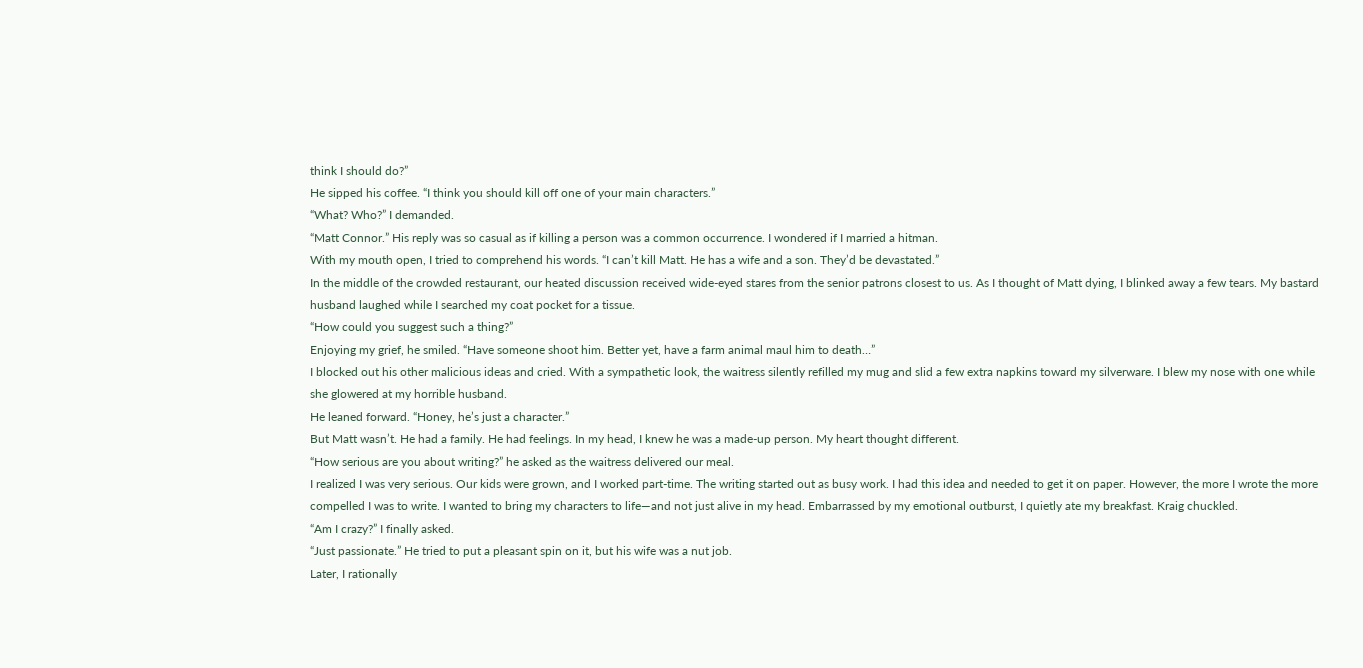think I should do?”
He sipped his coffee. “I think you should kill off one of your main characters.”
“What? Who?” I demanded.
“Matt Connor.” His reply was so casual as if killing a person was a common occurrence. I wondered if I married a hitman.
With my mouth open, I tried to comprehend his words. “I can’t kill Matt. He has a wife and a son. They’d be devastated.”
In the middle of the crowded restaurant, our heated discussion received wide-eyed stares from the senior patrons closest to us. As I thought of Matt dying, I blinked away a few tears. My bastard husband laughed while I searched my coat pocket for a tissue.
“How could you suggest such a thing?”
Enjoying my grief, he smiled. “Have someone shoot him. Better yet, have a farm animal maul him to death…”
I blocked out his other malicious ideas and cried. With a sympathetic look, the waitress silently refilled my mug and slid a few extra napkins toward my silverware. I blew my nose with one while she glowered at my horrible husband.
He leaned forward. “Honey, he’s just a character.”
But Matt wasn’t. He had a family. He had feelings. In my head, I knew he was a made-up person. My heart thought different.
“How serious are you about writing?” he asked as the waitress delivered our meal.
I realized I was very serious. Our kids were grown, and I worked part-time. The writing started out as busy work. I had this idea and needed to get it on paper. However, the more I wrote the more compelled I was to write. I wanted to bring my characters to life—and not just alive in my head. Embarrassed by my emotional outburst, I quietly ate my breakfast. Kraig chuckled.
“Am I crazy?” I finally asked.
“Just passionate.” He tried to put a pleasant spin on it, but his wife was a nut job.
Later, I rationally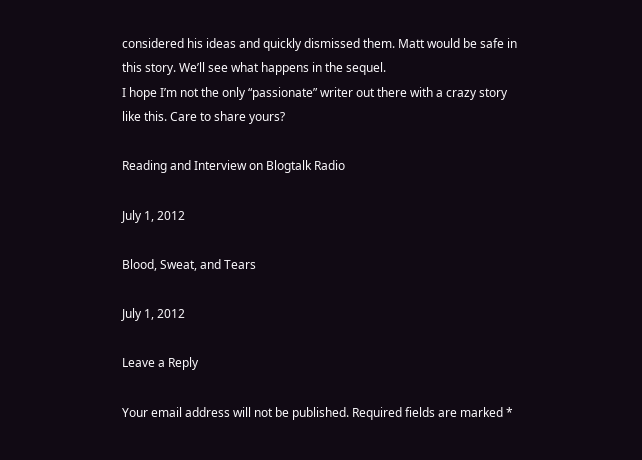considered his ideas and quickly dismissed them. Matt would be safe in this story. We’ll see what happens in the sequel.
I hope I’m not the only “passionate” writer out there with a crazy story like this. Care to share yours?

Reading and Interview on Blogtalk Radio

July 1, 2012

Blood, Sweat, and Tears

July 1, 2012

Leave a Reply

Your email address will not be published. Required fields are marked *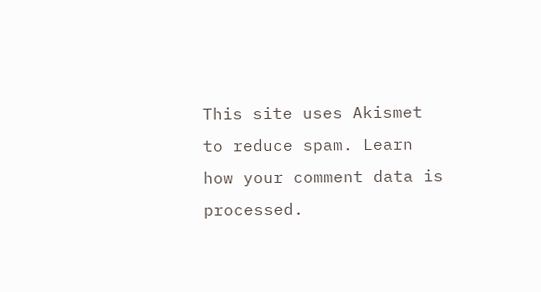This site uses Akismet to reduce spam. Learn how your comment data is processed.